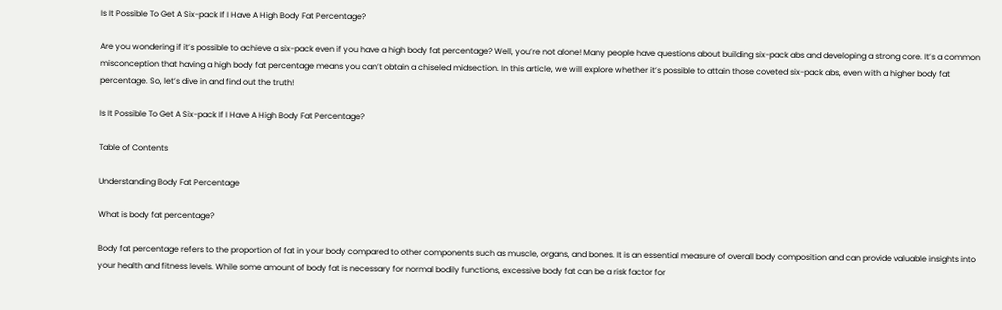Is It Possible To Get A Six-pack If I Have A High Body Fat Percentage?

Are you wondering if it’s possible to achieve a six-pack even if you have a high body fat percentage? Well, you’re not alone! Many people have questions about building six-pack abs and developing a strong core. It’s a common misconception that having a high body fat percentage means you can’t obtain a chiseled midsection. In this article, we will explore whether it’s possible to attain those coveted six-pack abs, even with a higher body fat percentage. So, let’s dive in and find out the truth!

Is It Possible To Get A Six-pack If I Have A High Body Fat Percentage?

Table of Contents

Understanding Body Fat Percentage

What is body fat percentage?

Body fat percentage refers to the proportion of fat in your body compared to other components such as muscle, organs, and bones. It is an essential measure of overall body composition and can provide valuable insights into your health and fitness levels. While some amount of body fat is necessary for normal bodily functions, excessive body fat can be a risk factor for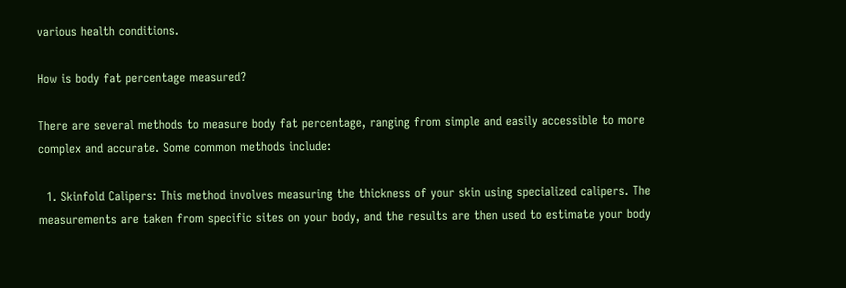various health conditions.

How is body fat percentage measured?

There are several methods to measure body fat percentage, ranging from simple and easily accessible to more complex and accurate. Some common methods include:

  1. Skinfold Calipers: This method involves measuring the thickness of your skin using specialized calipers. The measurements are taken from specific sites on your body, and the results are then used to estimate your body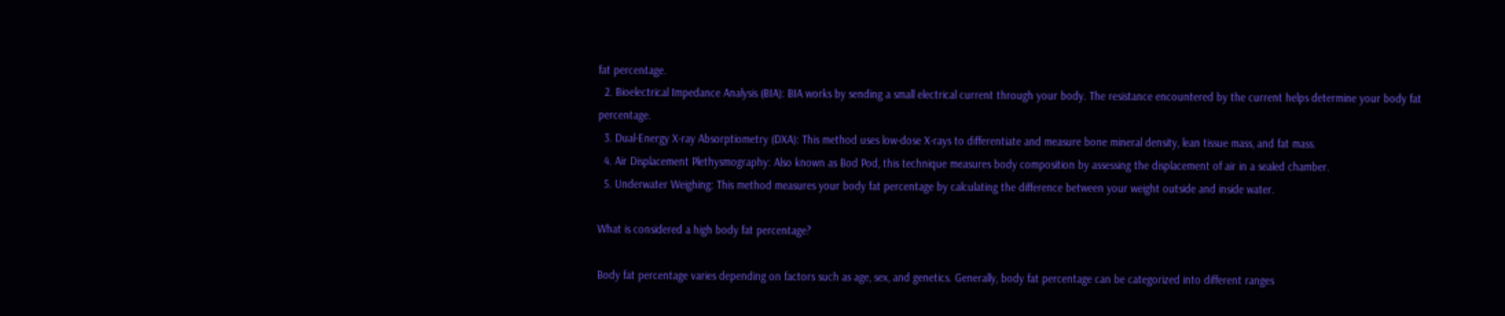fat percentage.
  2. Bioelectrical Impedance Analysis (BIA): BIA works by sending a small electrical current through your body. The resistance encountered by the current helps determine your body fat percentage.
  3. Dual-Energy X-ray Absorptiometry (DXA): This method uses low-dose X-rays to differentiate and measure bone mineral density, lean tissue mass, and fat mass.
  4. Air Displacement Plethysmography: Also known as Bod Pod, this technique measures body composition by assessing the displacement of air in a sealed chamber.
  5. Underwater Weighing: This method measures your body fat percentage by calculating the difference between your weight outside and inside water.

What is considered a high body fat percentage?

Body fat percentage varies depending on factors such as age, sex, and genetics. Generally, body fat percentage can be categorized into different ranges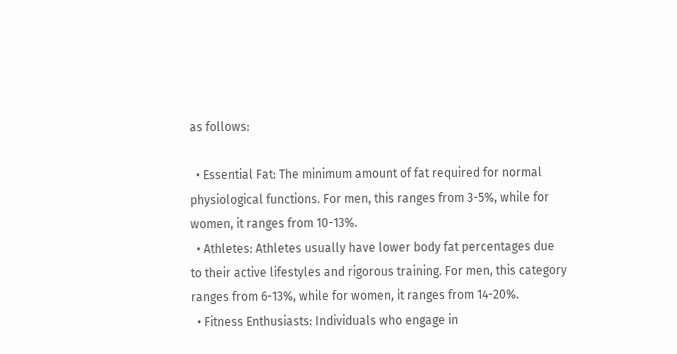as follows:

  • Essential Fat: The minimum amount of fat required for normal physiological functions. For men, this ranges from 3-5%, while for women, it ranges from 10-13%.
  • Athletes: Athletes usually have lower body fat percentages due to their active lifestyles and rigorous training. For men, this category ranges from 6-13%, while for women, it ranges from 14-20%.
  • Fitness Enthusiasts: Individuals who engage in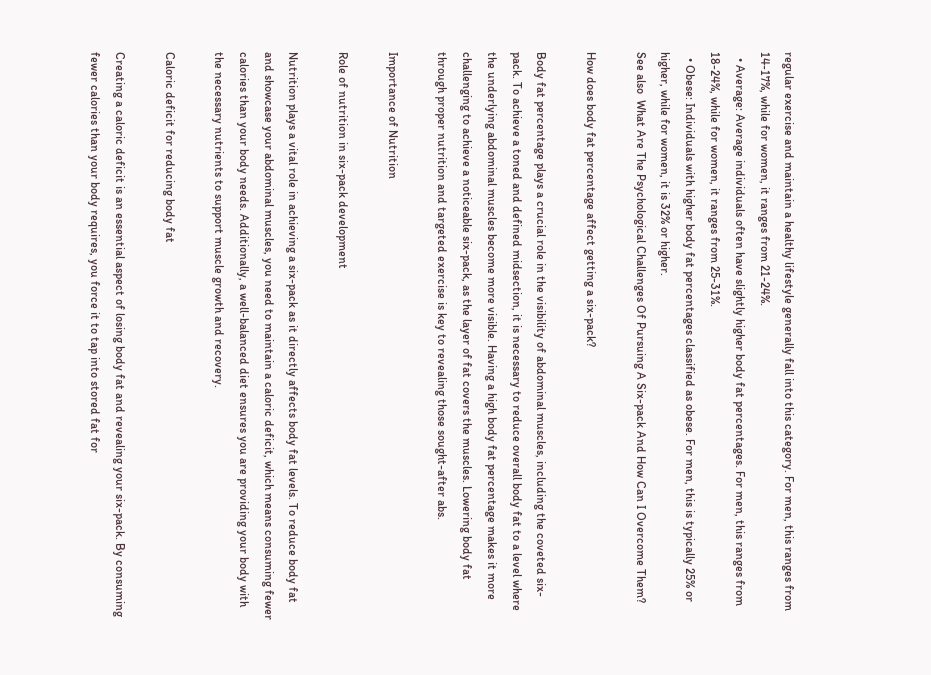regular exercise and maintain a healthy lifestyle generally fall into this category. For men, this ranges from 14-17%, while for women, it ranges from 21-24%.
  • Average: Average individuals often have slightly higher body fat percentages. For men, this ranges from 18-24%, while for women, it ranges from 25-31%.
  • Obese: Individuals with higher body fat percentages classified as obese. For men, this is typically 25% or higher, while for women, it is 32% or higher.
See also  What Are The Psychological Challenges Of Pursuing A Six-pack And How Can I Overcome Them?

How does body fat percentage affect getting a six-pack?

Body fat percentage plays a crucial role in the visibility of abdominal muscles, including the coveted six-pack. To achieve a toned and defined midsection, it is necessary to reduce overall body fat to a level where the underlying abdominal muscles become more visible. Having a high body fat percentage makes it more challenging to achieve a noticeable six-pack, as the layer of fat covers the muscles. Lowering body fat through proper nutrition and targeted exercise is key to revealing those sought-after abs.

Importance of Nutrition

Role of nutrition in six-pack development

Nutrition plays a vital role in achieving a six-pack as it directly affects body fat levels. To reduce body fat and showcase your abdominal muscles, you need to maintain a caloric deficit, which means consuming fewer calories than your body needs. Additionally, a well-balanced diet ensures you are providing your body with the necessary nutrients to support muscle growth and recovery.

Caloric deficit for reducing body fat

Creating a caloric deficit is an essential aspect of losing body fat and revealing your six-pack. By consuming fewer calories than your body requires, you force it to tap into stored fat for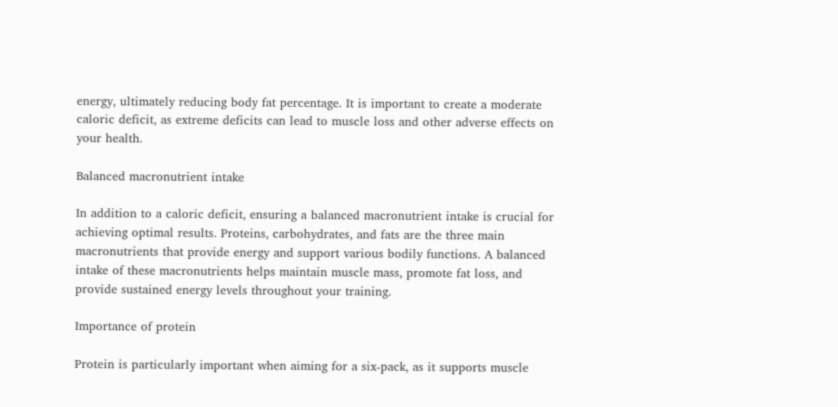energy, ultimately reducing body fat percentage. It is important to create a moderate caloric deficit, as extreme deficits can lead to muscle loss and other adverse effects on your health.

Balanced macronutrient intake

In addition to a caloric deficit, ensuring a balanced macronutrient intake is crucial for achieving optimal results. Proteins, carbohydrates, and fats are the three main macronutrients that provide energy and support various bodily functions. A balanced intake of these macronutrients helps maintain muscle mass, promote fat loss, and provide sustained energy levels throughout your training.

Importance of protein

Protein is particularly important when aiming for a six-pack, as it supports muscle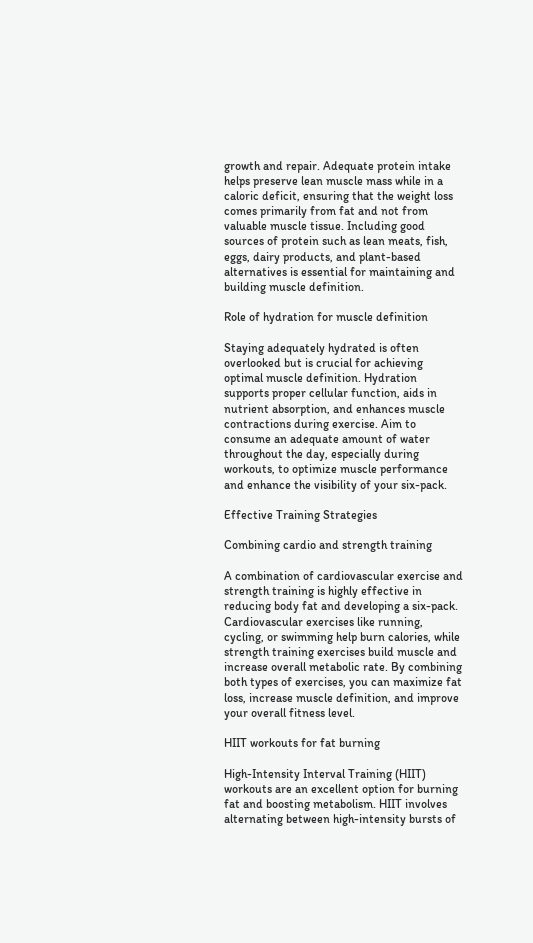growth and repair. Adequate protein intake helps preserve lean muscle mass while in a caloric deficit, ensuring that the weight loss comes primarily from fat and not from valuable muscle tissue. Including good sources of protein such as lean meats, fish, eggs, dairy products, and plant-based alternatives is essential for maintaining and building muscle definition.

Role of hydration for muscle definition

Staying adequately hydrated is often overlooked but is crucial for achieving optimal muscle definition. Hydration supports proper cellular function, aids in nutrient absorption, and enhances muscle contractions during exercise. Aim to consume an adequate amount of water throughout the day, especially during workouts, to optimize muscle performance and enhance the visibility of your six-pack.

Effective Training Strategies

Combining cardio and strength training

A combination of cardiovascular exercise and strength training is highly effective in reducing body fat and developing a six-pack. Cardiovascular exercises like running, cycling, or swimming help burn calories, while strength training exercises build muscle and increase overall metabolic rate. By combining both types of exercises, you can maximize fat loss, increase muscle definition, and improve your overall fitness level.

HIIT workouts for fat burning

High-Intensity Interval Training (HIIT) workouts are an excellent option for burning fat and boosting metabolism. HIIT involves alternating between high-intensity bursts of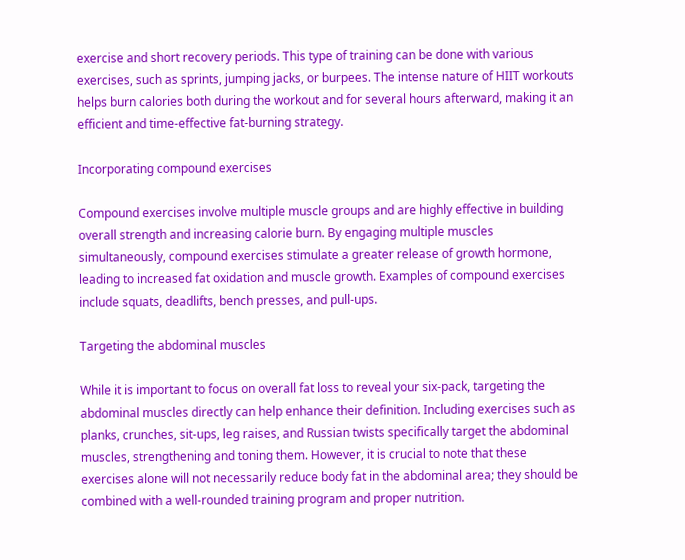exercise and short recovery periods. This type of training can be done with various exercises, such as sprints, jumping jacks, or burpees. The intense nature of HIIT workouts helps burn calories both during the workout and for several hours afterward, making it an efficient and time-effective fat-burning strategy.

Incorporating compound exercises

Compound exercises involve multiple muscle groups and are highly effective in building overall strength and increasing calorie burn. By engaging multiple muscles simultaneously, compound exercises stimulate a greater release of growth hormone, leading to increased fat oxidation and muscle growth. Examples of compound exercises include squats, deadlifts, bench presses, and pull-ups.

Targeting the abdominal muscles

While it is important to focus on overall fat loss to reveal your six-pack, targeting the abdominal muscles directly can help enhance their definition. Including exercises such as planks, crunches, sit-ups, leg raises, and Russian twists specifically target the abdominal muscles, strengthening and toning them. However, it is crucial to note that these exercises alone will not necessarily reduce body fat in the abdominal area; they should be combined with a well-rounded training program and proper nutrition.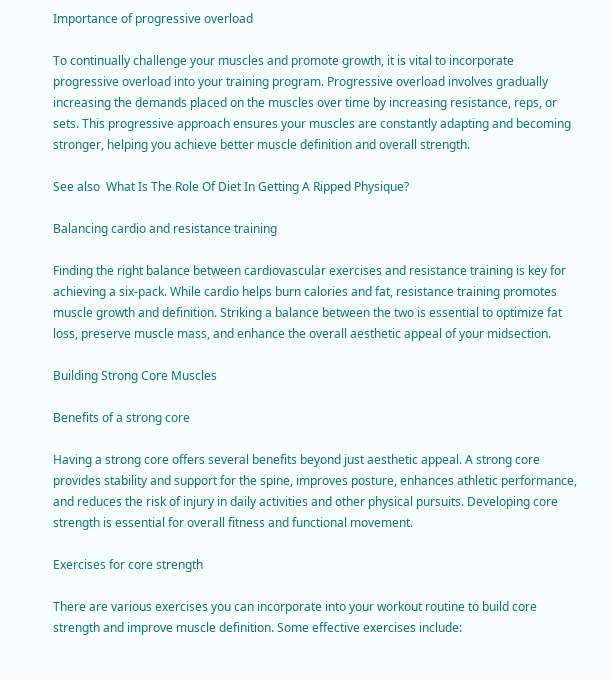Importance of progressive overload

To continually challenge your muscles and promote growth, it is vital to incorporate progressive overload into your training program. Progressive overload involves gradually increasing the demands placed on the muscles over time by increasing resistance, reps, or sets. This progressive approach ensures your muscles are constantly adapting and becoming stronger, helping you achieve better muscle definition and overall strength.

See also  What Is The Role Of Diet In Getting A Ripped Physique?

Balancing cardio and resistance training

Finding the right balance between cardiovascular exercises and resistance training is key for achieving a six-pack. While cardio helps burn calories and fat, resistance training promotes muscle growth and definition. Striking a balance between the two is essential to optimize fat loss, preserve muscle mass, and enhance the overall aesthetic appeal of your midsection.

Building Strong Core Muscles

Benefits of a strong core

Having a strong core offers several benefits beyond just aesthetic appeal. A strong core provides stability and support for the spine, improves posture, enhances athletic performance, and reduces the risk of injury in daily activities and other physical pursuits. Developing core strength is essential for overall fitness and functional movement.

Exercises for core strength

There are various exercises you can incorporate into your workout routine to build core strength and improve muscle definition. Some effective exercises include: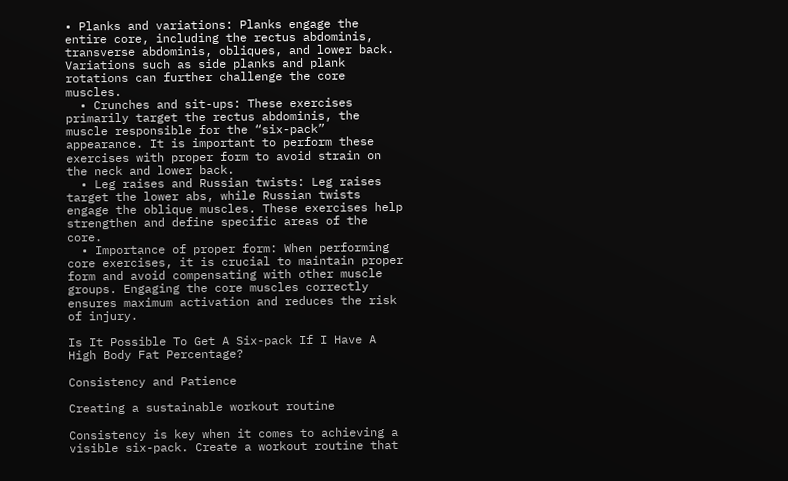• Planks and variations: Planks engage the entire core, including the rectus abdominis, transverse abdominis, obliques, and lower back. Variations such as side planks and plank rotations can further challenge the core muscles.
  • Crunches and sit-ups: These exercises primarily target the rectus abdominis, the muscle responsible for the “six-pack” appearance. It is important to perform these exercises with proper form to avoid strain on the neck and lower back.
  • Leg raises and Russian twists: Leg raises target the lower abs, while Russian twists engage the oblique muscles. These exercises help strengthen and define specific areas of the core.
  • Importance of proper form: When performing core exercises, it is crucial to maintain proper form and avoid compensating with other muscle groups. Engaging the core muscles correctly ensures maximum activation and reduces the risk of injury.

Is It Possible To Get A Six-pack If I Have A High Body Fat Percentage?

Consistency and Patience

Creating a sustainable workout routine

Consistency is key when it comes to achieving a visible six-pack. Create a workout routine that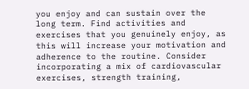you enjoy and can sustain over the long term. Find activities and exercises that you genuinely enjoy, as this will increase your motivation and adherence to the routine. Consider incorporating a mix of cardiovascular exercises, strength training,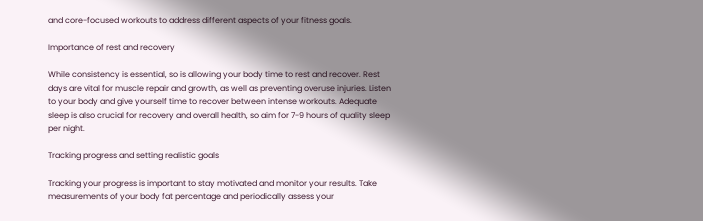and core-focused workouts to address different aspects of your fitness goals.

Importance of rest and recovery

While consistency is essential, so is allowing your body time to rest and recover. Rest days are vital for muscle repair and growth, as well as preventing overuse injuries. Listen to your body and give yourself time to recover between intense workouts. Adequate sleep is also crucial for recovery and overall health, so aim for 7-9 hours of quality sleep per night.

Tracking progress and setting realistic goals

Tracking your progress is important to stay motivated and monitor your results. Take measurements of your body fat percentage and periodically assess your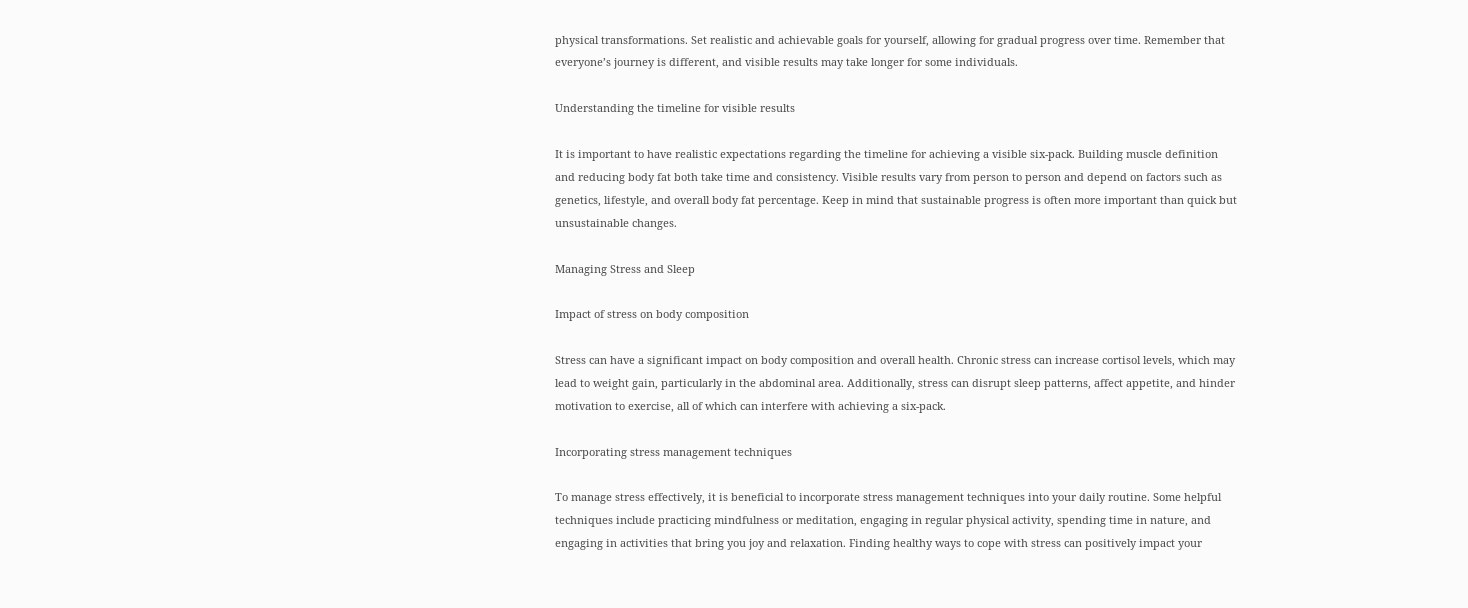physical transformations. Set realistic and achievable goals for yourself, allowing for gradual progress over time. Remember that everyone’s journey is different, and visible results may take longer for some individuals.

Understanding the timeline for visible results

It is important to have realistic expectations regarding the timeline for achieving a visible six-pack. Building muscle definition and reducing body fat both take time and consistency. Visible results vary from person to person and depend on factors such as genetics, lifestyle, and overall body fat percentage. Keep in mind that sustainable progress is often more important than quick but unsustainable changes.

Managing Stress and Sleep

Impact of stress on body composition

Stress can have a significant impact on body composition and overall health. Chronic stress can increase cortisol levels, which may lead to weight gain, particularly in the abdominal area. Additionally, stress can disrupt sleep patterns, affect appetite, and hinder motivation to exercise, all of which can interfere with achieving a six-pack.

Incorporating stress management techniques

To manage stress effectively, it is beneficial to incorporate stress management techniques into your daily routine. Some helpful techniques include practicing mindfulness or meditation, engaging in regular physical activity, spending time in nature, and engaging in activities that bring you joy and relaxation. Finding healthy ways to cope with stress can positively impact your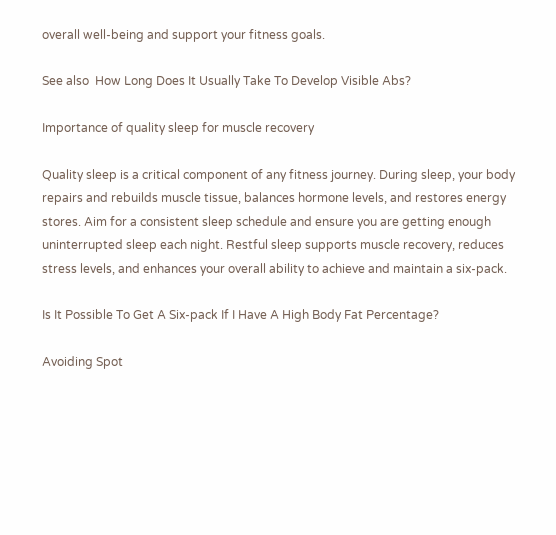overall well-being and support your fitness goals.

See also  How Long Does It Usually Take To Develop Visible Abs?

Importance of quality sleep for muscle recovery

Quality sleep is a critical component of any fitness journey. During sleep, your body repairs and rebuilds muscle tissue, balances hormone levels, and restores energy stores. Aim for a consistent sleep schedule and ensure you are getting enough uninterrupted sleep each night. Restful sleep supports muscle recovery, reduces stress levels, and enhances your overall ability to achieve and maintain a six-pack.

Is It Possible To Get A Six-pack If I Have A High Body Fat Percentage?

Avoiding Spot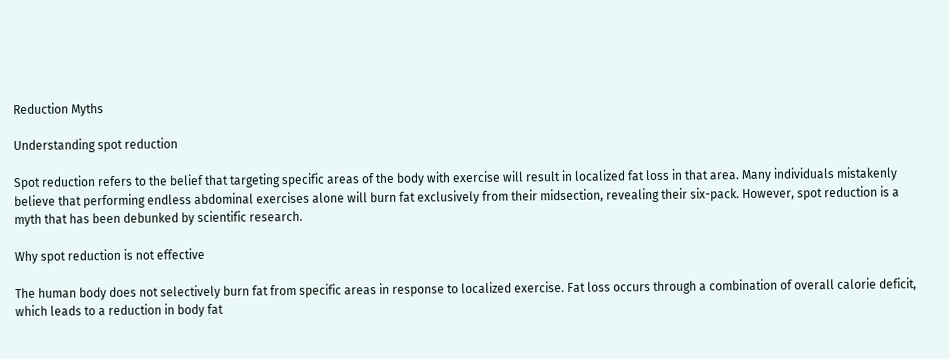Reduction Myths

Understanding spot reduction

Spot reduction refers to the belief that targeting specific areas of the body with exercise will result in localized fat loss in that area. Many individuals mistakenly believe that performing endless abdominal exercises alone will burn fat exclusively from their midsection, revealing their six-pack. However, spot reduction is a myth that has been debunked by scientific research.

Why spot reduction is not effective

The human body does not selectively burn fat from specific areas in response to localized exercise. Fat loss occurs through a combination of overall calorie deficit, which leads to a reduction in body fat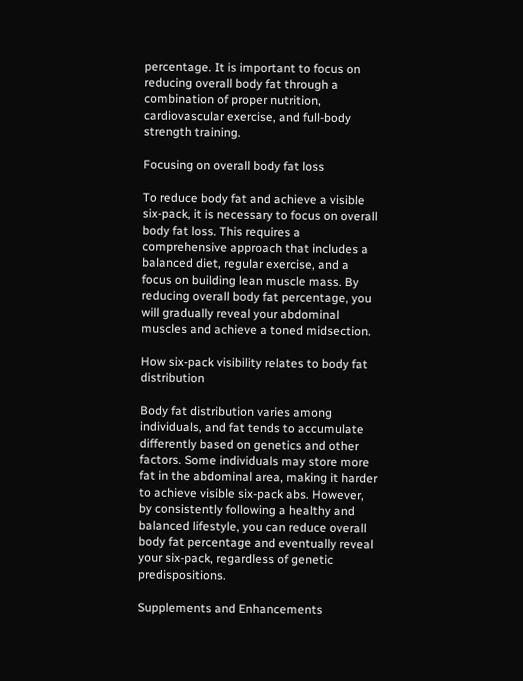percentage. It is important to focus on reducing overall body fat through a combination of proper nutrition, cardiovascular exercise, and full-body strength training.

Focusing on overall body fat loss

To reduce body fat and achieve a visible six-pack, it is necessary to focus on overall body fat loss. This requires a comprehensive approach that includes a balanced diet, regular exercise, and a focus on building lean muscle mass. By reducing overall body fat percentage, you will gradually reveal your abdominal muscles and achieve a toned midsection.

How six-pack visibility relates to body fat distribution

Body fat distribution varies among individuals, and fat tends to accumulate differently based on genetics and other factors. Some individuals may store more fat in the abdominal area, making it harder to achieve visible six-pack abs. However, by consistently following a healthy and balanced lifestyle, you can reduce overall body fat percentage and eventually reveal your six-pack, regardless of genetic predispositions.

Supplements and Enhancements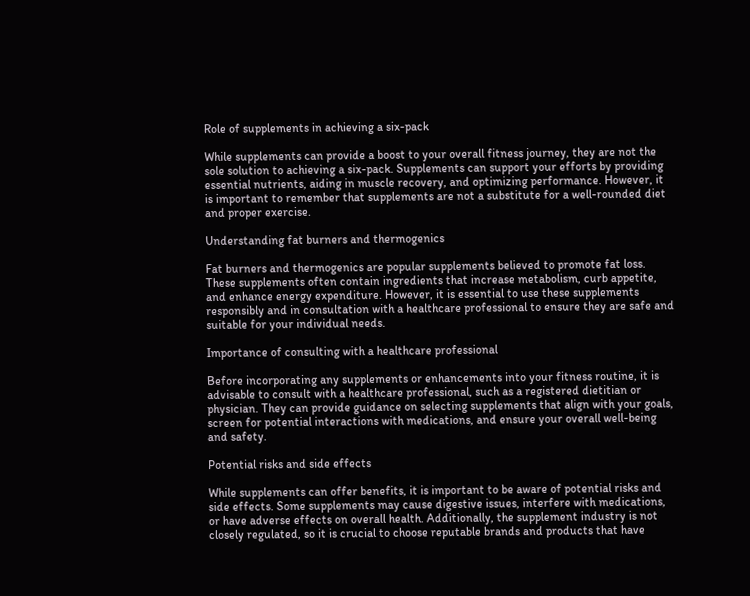Role of supplements in achieving a six-pack

While supplements can provide a boost to your overall fitness journey, they are not the sole solution to achieving a six-pack. Supplements can support your efforts by providing essential nutrients, aiding in muscle recovery, and optimizing performance. However, it is important to remember that supplements are not a substitute for a well-rounded diet and proper exercise.

Understanding fat burners and thermogenics

Fat burners and thermogenics are popular supplements believed to promote fat loss. These supplements often contain ingredients that increase metabolism, curb appetite, and enhance energy expenditure. However, it is essential to use these supplements responsibly and in consultation with a healthcare professional to ensure they are safe and suitable for your individual needs.

Importance of consulting with a healthcare professional

Before incorporating any supplements or enhancements into your fitness routine, it is advisable to consult with a healthcare professional, such as a registered dietitian or physician. They can provide guidance on selecting supplements that align with your goals, screen for potential interactions with medications, and ensure your overall well-being and safety.

Potential risks and side effects

While supplements can offer benefits, it is important to be aware of potential risks and side effects. Some supplements may cause digestive issues, interfere with medications, or have adverse effects on overall health. Additionally, the supplement industry is not closely regulated, so it is crucial to choose reputable brands and products that have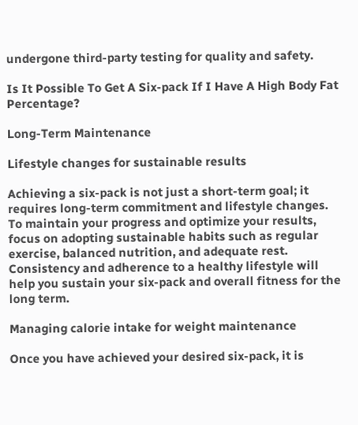undergone third-party testing for quality and safety.

Is It Possible To Get A Six-pack If I Have A High Body Fat Percentage?

Long-Term Maintenance

Lifestyle changes for sustainable results

Achieving a six-pack is not just a short-term goal; it requires long-term commitment and lifestyle changes. To maintain your progress and optimize your results, focus on adopting sustainable habits such as regular exercise, balanced nutrition, and adequate rest. Consistency and adherence to a healthy lifestyle will help you sustain your six-pack and overall fitness for the long term.

Managing calorie intake for weight maintenance

Once you have achieved your desired six-pack, it is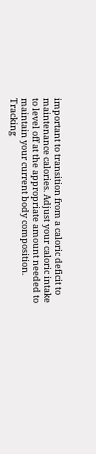important to transition from a caloric deficit to maintenance calories. Adjust your caloric intake to level off at the appropriate amount needed to maintain your current body composition. Tracking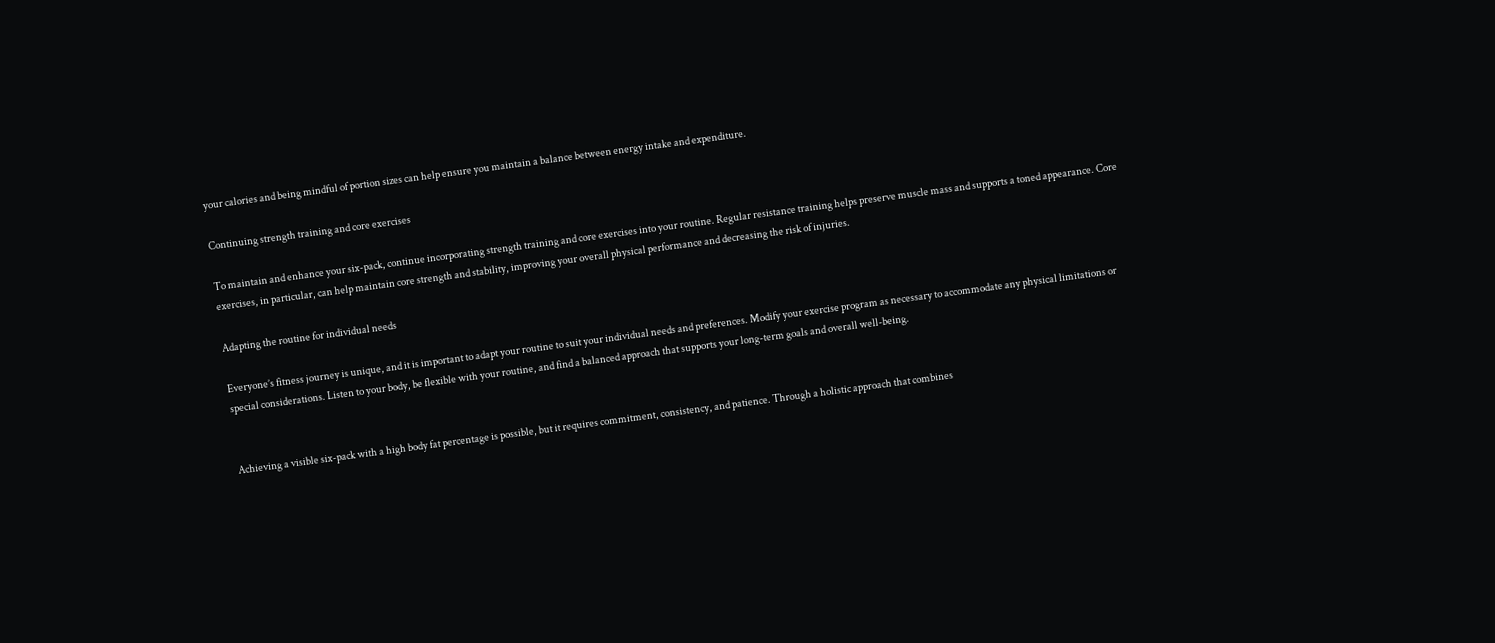your calories and being mindful of portion sizes can help ensure you maintain a balance between energy intake and expenditure.

Continuing strength training and core exercises

To maintain and enhance your six-pack, continue incorporating strength training and core exercises into your routine. Regular resistance training helps preserve muscle mass and supports a toned appearance. Core exercises, in particular, can help maintain core strength and stability, improving your overall physical performance and decreasing the risk of injuries.

Adapting the routine for individual needs

Everyone’s fitness journey is unique, and it is important to adapt your routine to suit your individual needs and preferences. Modify your exercise program as necessary to accommodate any physical limitations or special considerations. Listen to your body, be flexible with your routine, and find a balanced approach that supports your long-term goals and overall well-being.


Achieving a visible six-pack with a high body fat percentage is possible, but it requires commitment, consistency, and patience. Through a holistic approach that combines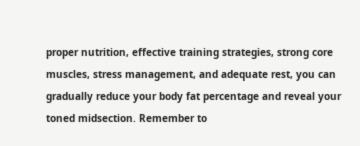proper nutrition, effective training strategies, strong core muscles, stress management, and adequate rest, you can gradually reduce your body fat percentage and reveal your toned midsection. Remember to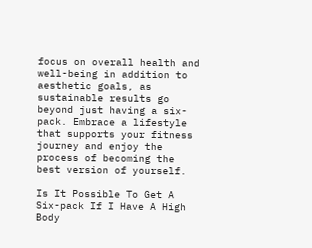focus on overall health and well-being in addition to aesthetic goals, as sustainable results go beyond just having a six-pack. Embrace a lifestyle that supports your fitness journey and enjoy the process of becoming the best version of yourself.

Is It Possible To Get A Six-pack If I Have A High Body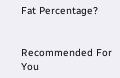Fat Percentage?


Recommended For You